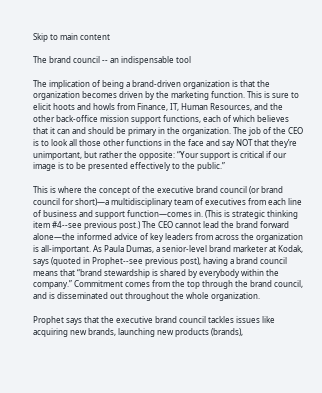Skip to main content

The brand council -- an indispensable tool

The implication of being a brand-driven organization is that the organization becomes driven by the marketing function. This is sure to elicit hoots and howls from Finance, IT, Human Resources, and the other back-office mission support functions, each of which believes that it can and should be primary in the organization. The job of the CEO is to look all those other functions in the face and say NOT that they’re unimportant, but rather the opposite: “Your support is critical if our image is to be presented effectively to the public.”

This is where the concept of the executive brand council (or brand council for short)—a multidisciplinary team of executives from each line of business and support function—comes in. (This is strategic thinking item #4--see previous post.) The CEO cannot lead the brand forward alone—the informed advice of key leaders from across the organization is all-important. As Paula Dumas, a senior-level brand marketer at Kodak, says (quoted in Prophet--see previous post), having a brand council means that “brand stewardship is shared by everybody within the company.” Commitment comes from the top through the brand council, and is disseminated out throughout the whole organization.

Prophet says that the executive brand council tackles issues like acquiring new brands, launching new products (brands),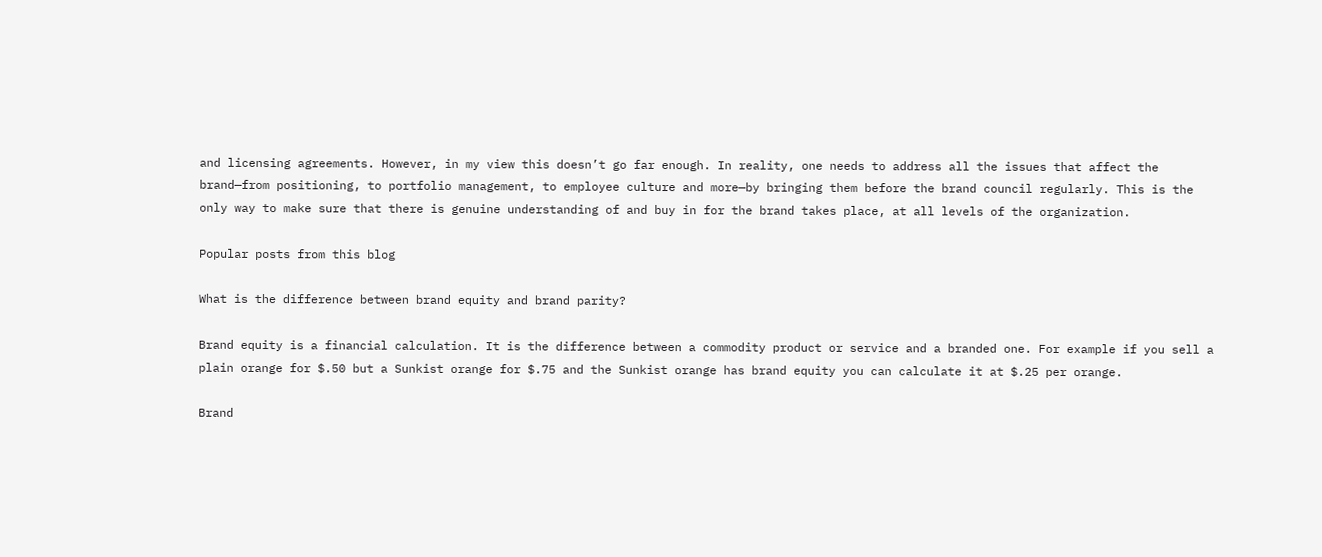and licensing agreements. However, in my view this doesn’t go far enough. In reality, one needs to address all the issues that affect the brand—from positioning, to portfolio management, to employee culture and more—by bringing them before the brand council regularly. This is the only way to make sure that there is genuine understanding of and buy in for the brand takes place, at all levels of the organization.

Popular posts from this blog

What is the difference between brand equity and brand parity?

Brand equity is a financial calculation. It is the difference between a commodity product or service and a branded one. For example if you sell a plain orange for $.50 but a Sunkist orange for $.75 and the Sunkist orange has brand equity you can calculate it at $.25 per orange.

Brand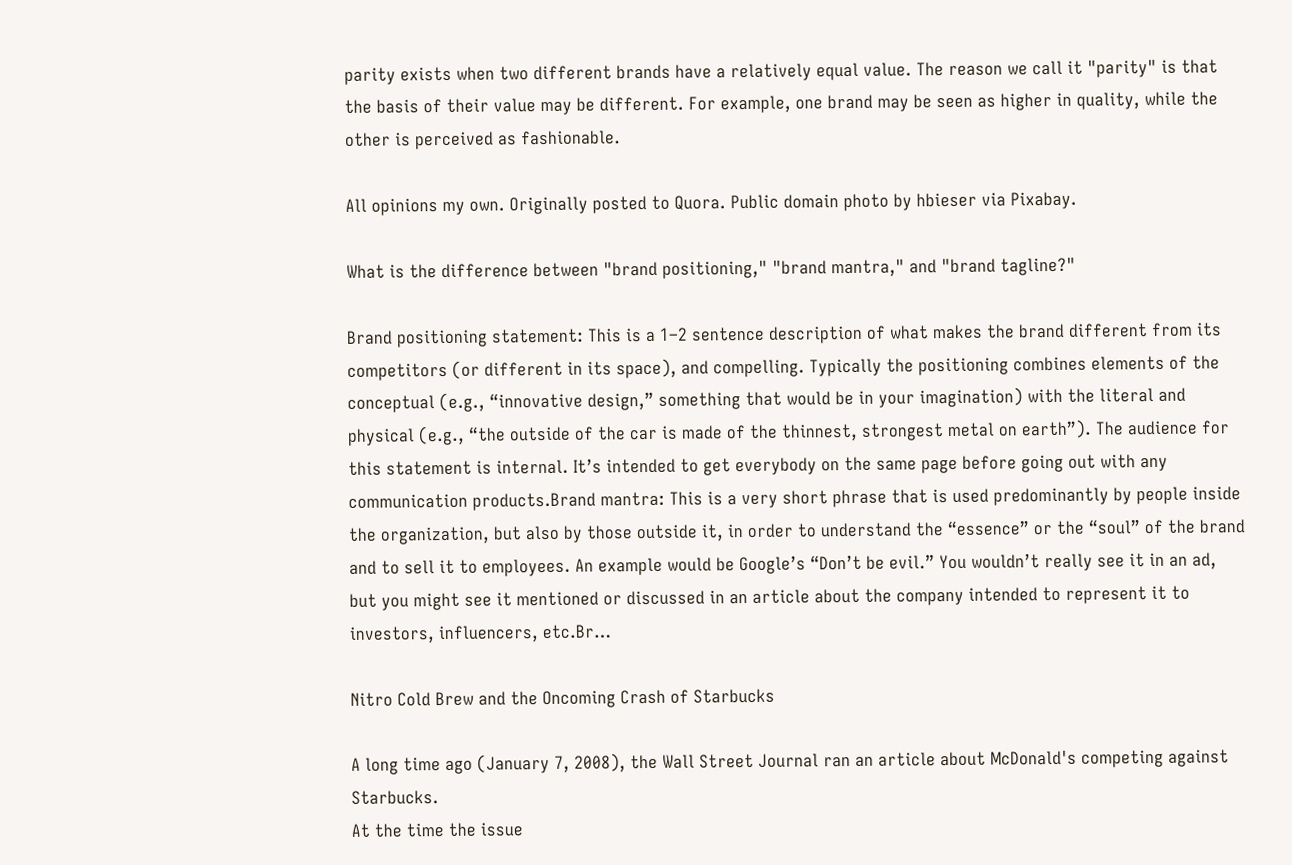parity exists when two different brands have a relatively equal value. The reason we call it "parity" is that the basis of their value may be different. For example, one brand may be seen as higher in quality, while the other is perceived as fashionable.

All opinions my own. Originally posted to Quora. Public domain photo by hbieser via Pixabay.

What is the difference between "brand positioning," "brand mantra," and "brand tagline?"

Brand positioning statement: This is a 1–2 sentence description of what makes the brand different from its competitors (or different in its space), and compelling. Typically the positioning combines elements of the conceptual (e.g., “innovative design,” something that would be in your imagination) with the literal and physical (e.g., “the outside of the car is made of the thinnest, strongest metal on earth”). The audience for this statement is internal. It’s intended to get everybody on the same page before going out with any communication products.Brand mantra: This is a very short phrase that is used predominantly by people inside the organization, but also by those outside it, in order to understand the “essence” or the “soul” of the brand and to sell it to employees. An example would be Google’s “Don’t be evil.” You wouldn’t really see it in an ad, but you might see it mentioned or discussed in an article about the company intended to represent it to investors, influencers, etc.Br…

Nitro Cold Brew and the Oncoming Crash of Starbucks

A long time ago (January 7, 2008), the Wall Street Journal ran an article about McDonald's competing against Starbucks.
At the time the issue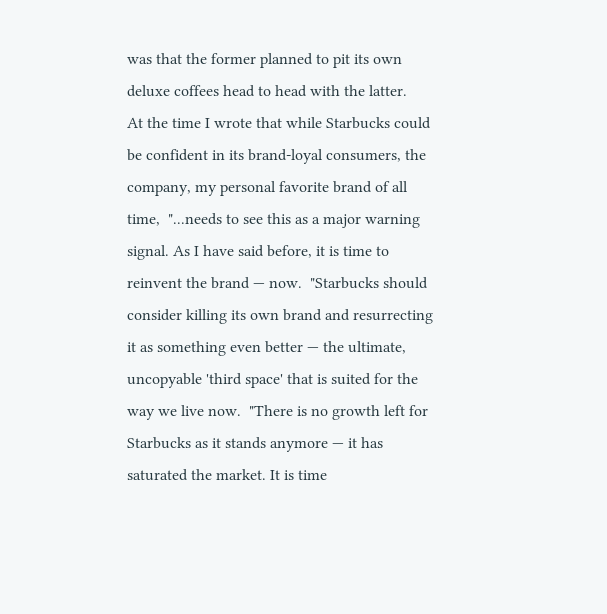was that the former planned to pit its own deluxe coffees head to head with the latter.
At the time I wrote that while Starbucks could be confident in its brand-loyal consumers, the company, my personal favorite brand of all time,  "...needs to see this as a major warning signal. As I have said before, it is time to reinvent the brand — now.  "Starbucks should consider killing its own brand and resurrecting it as something even better — the ultimate, uncopyable 'third space' that is suited for the way we live now.  "There is no growth left for Starbucks as it stands anymore — it has saturated the market. It is time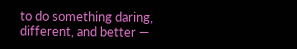to do something daring, different, and better —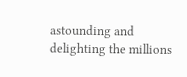astounding and delighting the millions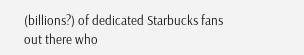(billions?) of dedicated Starbucks fans out there who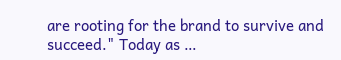are rooting for the brand to survive and succeed." Today as …